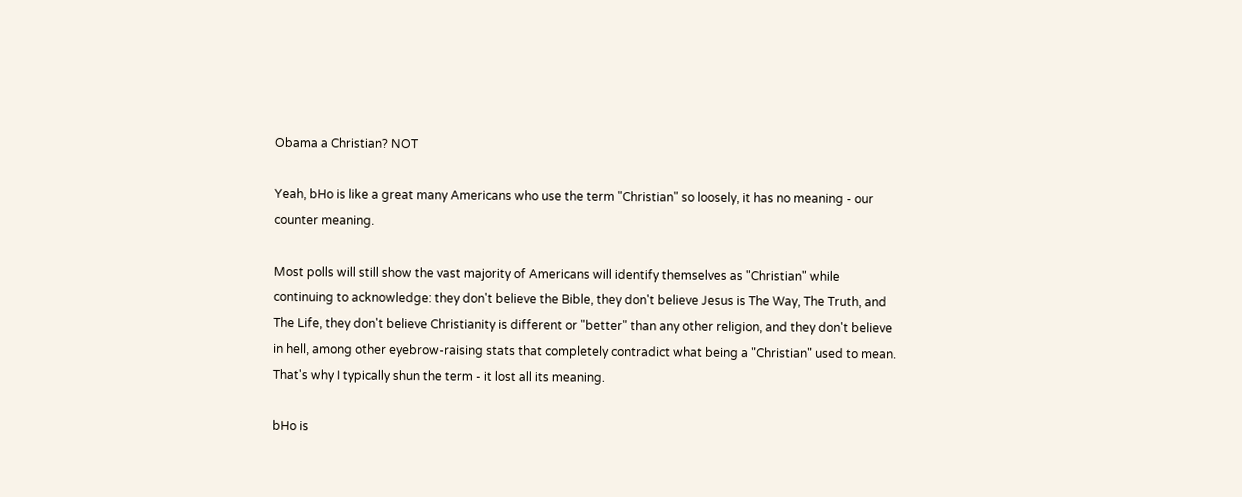Obama a Christian? NOT

Yeah, bHo is like a great many Americans who use the term "Christian" so loosely, it has no meaning - our counter meaning.

Most polls will still show the vast majority of Americans will identify themselves as "Christian" while continuing to acknowledge: they don't believe the Bible, they don't believe Jesus is The Way, The Truth, and The Life, they don't believe Christianity is different or "better" than any other religion, and they don't believe in hell, among other eyebrow-raising stats that completely contradict what being a "Christian" used to mean. That's why I typically shun the term - it lost all its meaning.

bHo is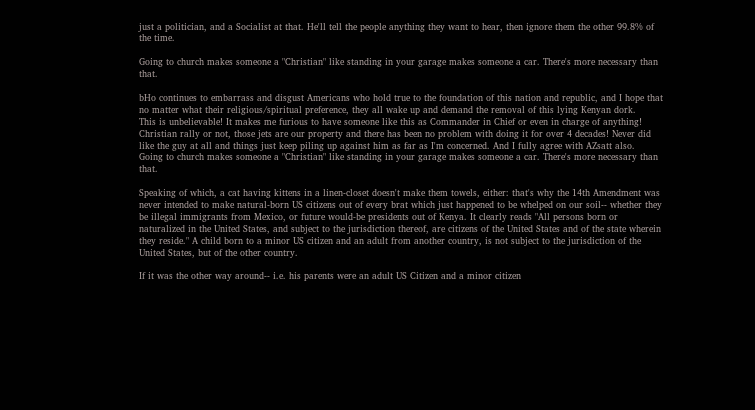just a politician, and a Socialist at that. He'll tell the people anything they want to hear, then ignore them the other 99.8% of the time.

Going to church makes someone a "Christian" like standing in your garage makes someone a car. There's more necessary than that.

bHo continues to embarrass and disgust Americans who hold true to the foundation of this nation and republic, and I hope that no matter what their religious/spiritual preference, they all wake up and demand the removal of this lying Kenyan dork.
This is unbelievable! It makes me furious to have someone like this as Commander in Chief or even in charge of anything! Christian rally or not, those jets are our property and there has been no problem with doing it for over 4 decades! Never did like the guy at all and things just keep piling up against him as far as I'm concerned. And I fully agree with AZsatt also.
Going to church makes someone a "Christian" like standing in your garage makes someone a car. There's more necessary than that.

Speaking of which, a cat having kittens in a linen-closet doesn't make them towels, either: that's why the 14th Amendment was never intended to make natural-born US citizens out of every brat which just happened to be whelped on our soil-- whether they be illegal immigrants from Mexico, or future would-be presidents out of Kenya. It clearly reads "All persons born or naturalized in the United States, and subject to the jurisdiction thereof, are citizens of the United States and of the state wherein they reside." A child born to a minor US citizen and an adult from another country, is not subject to the jurisdiction of the United States, but of the other country.

If it was the other way around-- i.e. his parents were an adult US Citizen and a minor citizen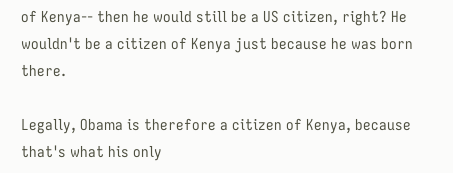of Kenya-- then he would still be a US citizen, right? He wouldn't be a citizen of Kenya just because he was born there.

Legally, Obama is therefore a citizen of Kenya, because that's what his only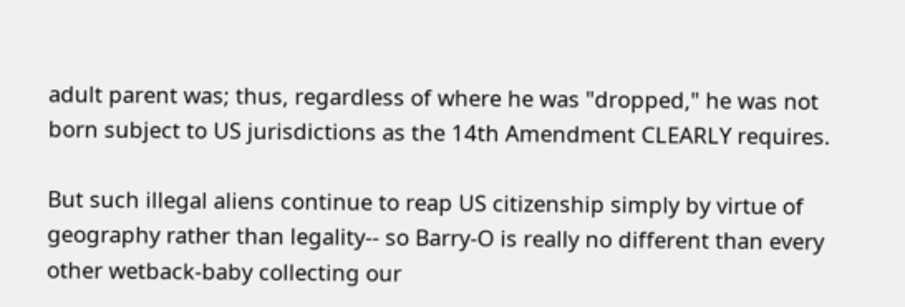adult parent was; thus, regardless of where he was "dropped," he was not born subject to US jurisdictions as the 14th Amendment CLEARLY requires.

But such illegal aliens continue to reap US citizenship simply by virtue of geography rather than legality-- so Barry-O is really no different than every other wetback-baby collecting our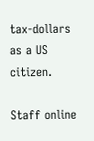tax-dollars as a US citizen.

Staff online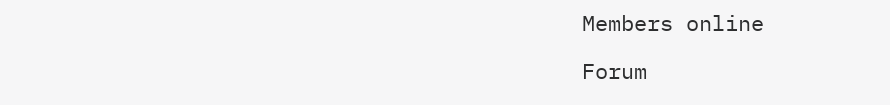Members online

Forum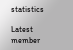statistics

Latest member